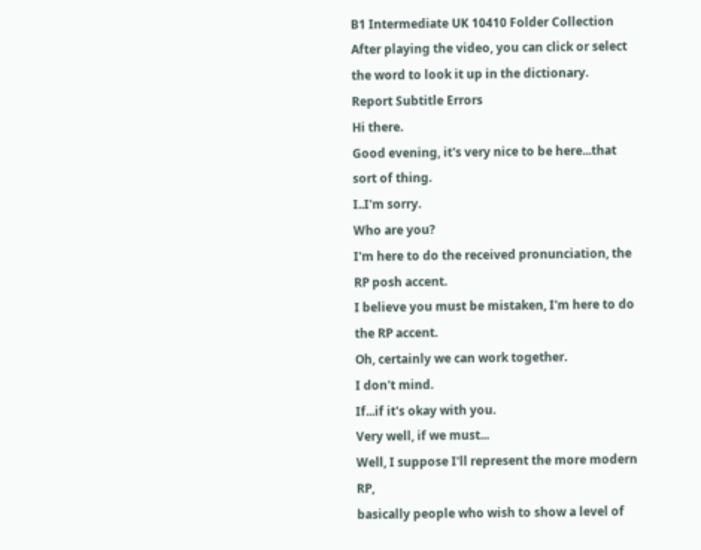B1 Intermediate UK 10410 Folder Collection
After playing the video, you can click or select the word to look it up in the dictionary.
Report Subtitle Errors
Hi there.
Good evening, it's very nice to be here...that sort of thing.
I..I'm sorry.
Who are you?
I'm here to do the received pronunciation, the RP posh accent.
I believe you must be mistaken, I'm here to do the RP accent.
Oh, certainly we can work together.
I don't mind.
If...if it's okay with you.
Very well, if we must...
Well, I suppose I'll represent the more modern RP,
basically people who wish to show a level of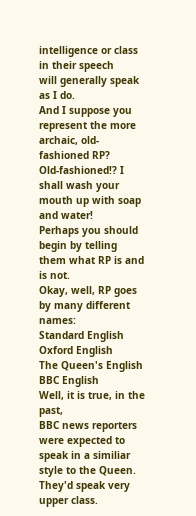intelligence or class in their speech
will generally speak as I do.
And I suppose you represent the more archaic, old-fashioned RP?
Old-fashioned!? I shall wash your mouth up with soap and water!
Perhaps you should begin by telling them what RP is and is not.
Okay, well, RP goes by many different names:
Standard English
Oxford English
The Queen's English
BBC English
Well, it is true, in the past,
BBC news reporters were expected to speak in a similiar style to the Queen.
They'd speak very upper class.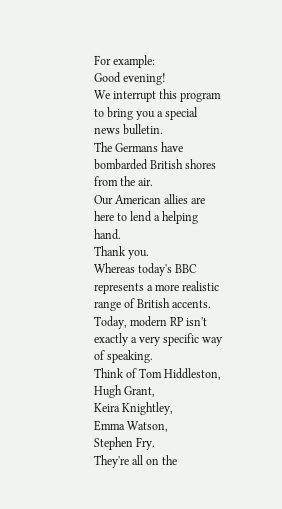For example:
Good evening!
We interrupt this program to bring you a special news bulletin.
The Germans have bombarded British shores from the air.
Our American allies are here to lend a helping hand.
Thank you.
Whereas today's BBC represents a more realistic range of British accents.
Today, modern RP isn't exactly a very specific way of speaking.
Think of Tom Hiddleston,
Hugh Grant,
Keira Knightley,
Emma Watson,
Stephen Fry.
They're all on the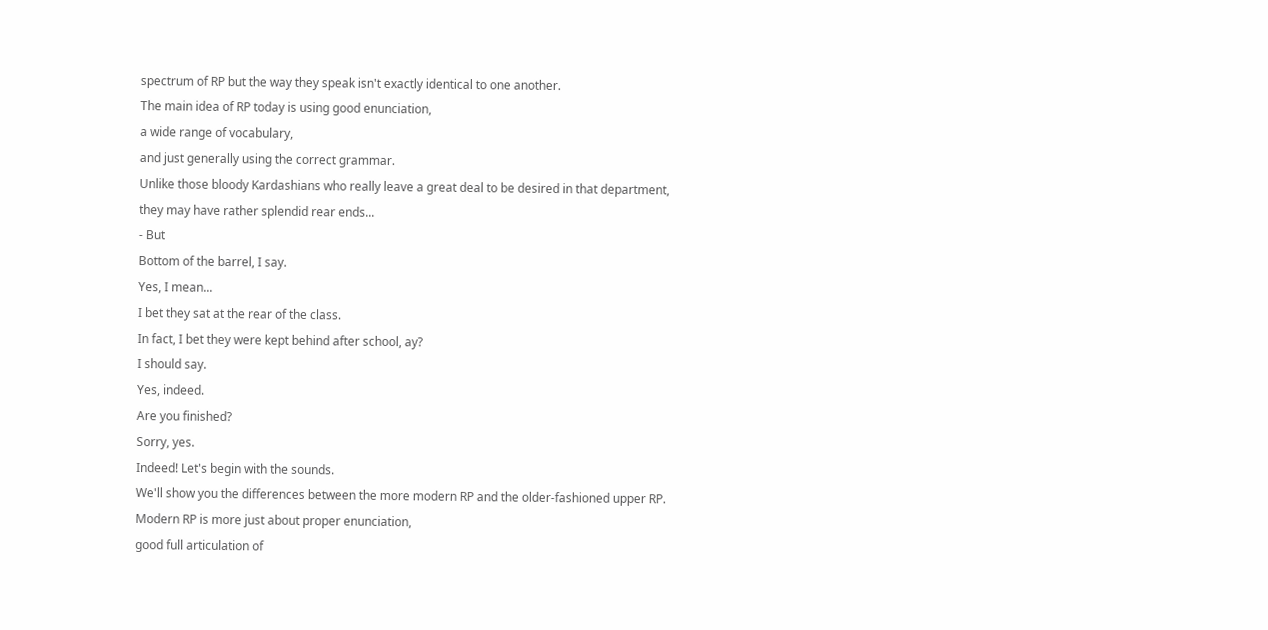spectrum of RP but the way they speak isn't exactly identical to one another.
The main idea of RP today is using good enunciation,
a wide range of vocabulary,
and just generally using the correct grammar.
Unlike those bloody Kardashians who really leave a great deal to be desired in that department,
they may have rather splendid rear ends...
- But
Bottom of the barrel, I say.
Yes, I mean...
I bet they sat at the rear of the class.
In fact, I bet they were kept behind after school, ay?
I should say.
Yes, indeed.
Are you finished?
Sorry, yes.
Indeed! Let's begin with the sounds.
We'll show you the differences between the more modern RP and the older-fashioned upper RP.
Modern RP is more just about proper enunciation,
good full articulation of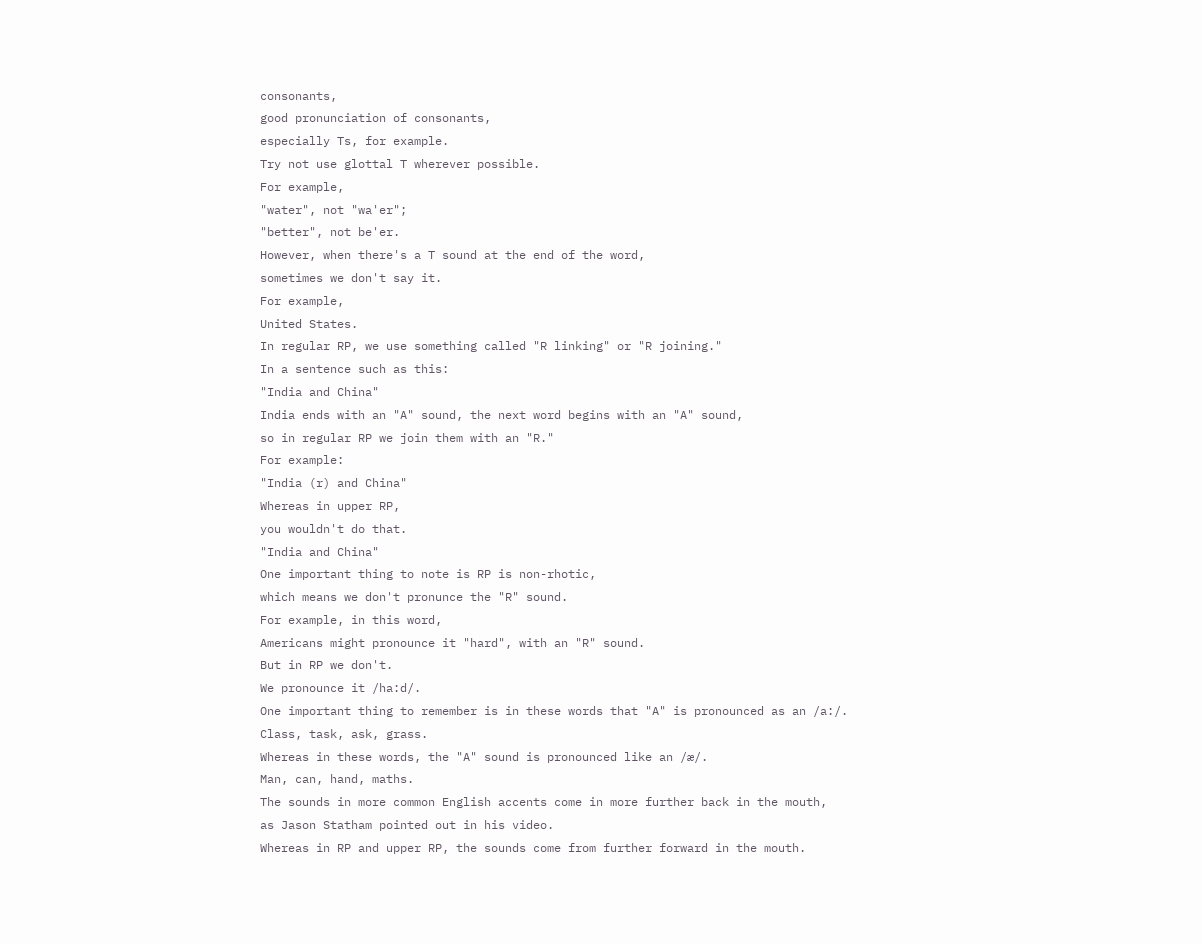consonants,
good pronunciation of consonants,
especially Ts, for example.
Try not use glottal T wherever possible.
For example,
"water", not "wa'er";
"better", not be'er.
However, when there's a T sound at the end of the word,
sometimes we don't say it.
For example,
United States.
In regular RP, we use something called "R linking" or "R joining."
In a sentence such as this:
"India and China"
India ends with an "A" sound, the next word begins with an "A" sound,
so in regular RP we join them with an "R."
For example:
"India (r) and China"
Whereas in upper RP,
you wouldn't do that.
"India and China"
One important thing to note is RP is non-rhotic,
which means we don't pronunce the "R" sound.
For example, in this word,
Americans might pronounce it "hard", with an "R" sound.
But in RP we don't.
We pronounce it /ha:d/.
One important thing to remember is in these words that "A" is pronounced as an /a:/.
Class, task, ask, grass.
Whereas in these words, the "A" sound is pronounced like an /æ/.
Man, can, hand, maths.
The sounds in more common English accents come in more further back in the mouth,
as Jason Statham pointed out in his video.
Whereas in RP and upper RP, the sounds come from further forward in the mouth.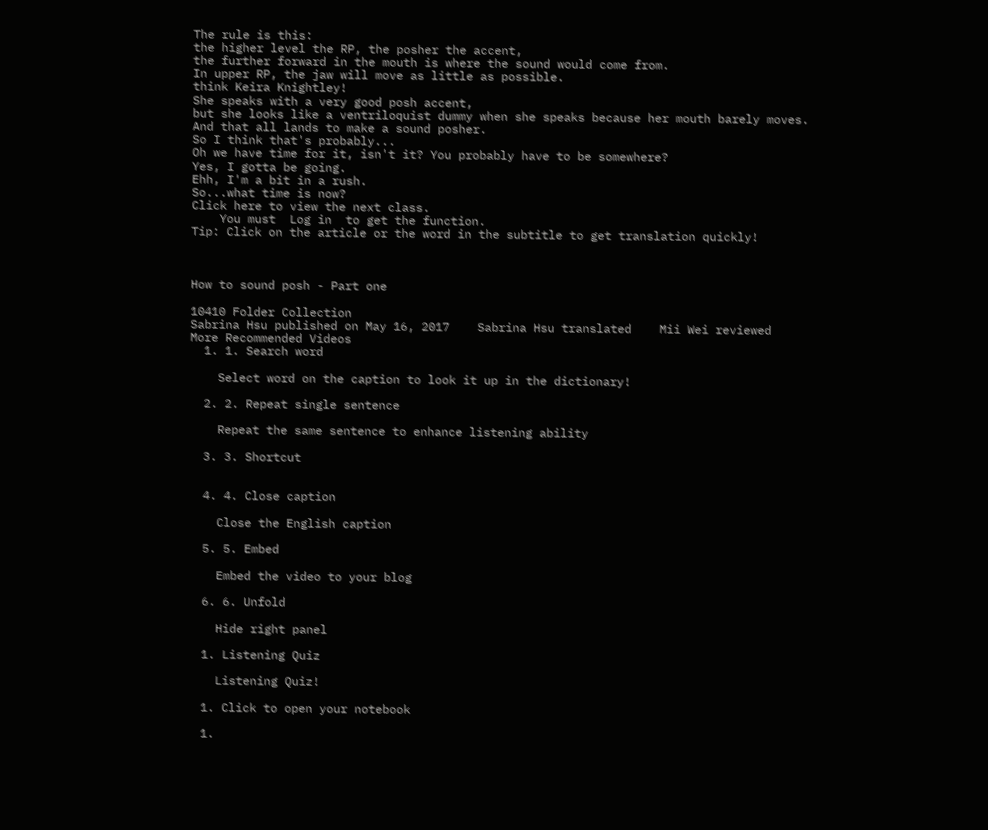The rule is this:
the higher level the RP, the posher the accent,
the further forward in the mouth is where the sound would come from.
In upper RP, the jaw will move as little as possible.
think Keira Knightley!
She speaks with a very good posh accent,
but she looks like a ventriloquist dummy when she speaks because her mouth barely moves.
And that all lands to make a sound posher.
So I think that's probably...
Oh we have time for it, isn't it? You probably have to be somewhere?
Yes, I gotta be going.
Ehh, I'm a bit in a rush.
So...what time is now?
Click here to view the next class.
    You must  Log in  to get the function.
Tip: Click on the article or the word in the subtitle to get translation quickly!



How to sound posh - Part one

10410 Folder Collection
Sabrina Hsu published on May 16, 2017    Sabrina Hsu translated    Mii Wei reviewed
More Recommended Videos
  1. 1. Search word

    Select word on the caption to look it up in the dictionary!

  2. 2. Repeat single sentence

    Repeat the same sentence to enhance listening ability

  3. 3. Shortcut


  4. 4. Close caption

    Close the English caption

  5. 5. Embed

    Embed the video to your blog

  6. 6. Unfold

    Hide right panel

  1. Listening Quiz

    Listening Quiz!

  1. Click to open your notebook

  1.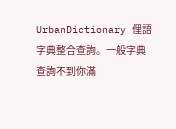UrbanDictionary 俚語字典整合查詢。一般字典查詢不到你滿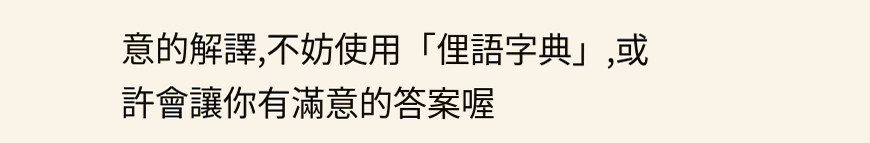意的解譯,不妨使用「俚語字典」,或許會讓你有滿意的答案喔